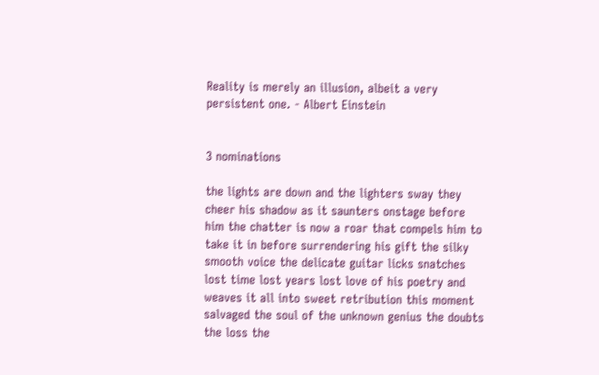Reality is merely an illusion, albeit a very persistent one. - Albert Einstein


3 nominations

the lights are down and the lighters sway they cheer his shadow as it saunters onstage before him the chatter is now a roar that compels him to take it in before surrendering his gift the silky smooth voice the delicate guitar licks snatches lost time lost years lost love of his poetry and weaves it all into sweet retribution this moment salvaged the soul of the unknown genius the doubts the loss the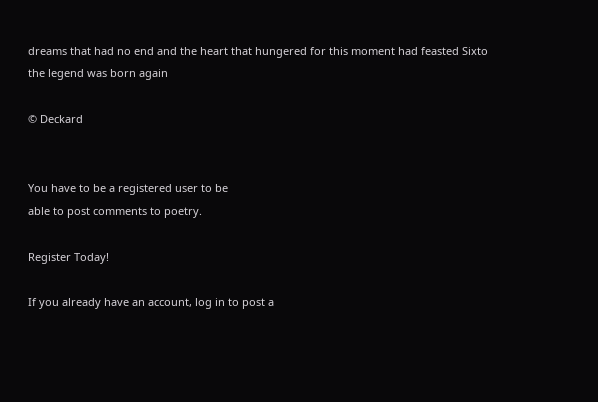dreams that had no end and the heart that hungered for this moment had feasted Sixto the legend was born again

© Deckard


You have to be a registered user to be
able to post comments to poetry.

Register Today!

If you already have an account, log in to post a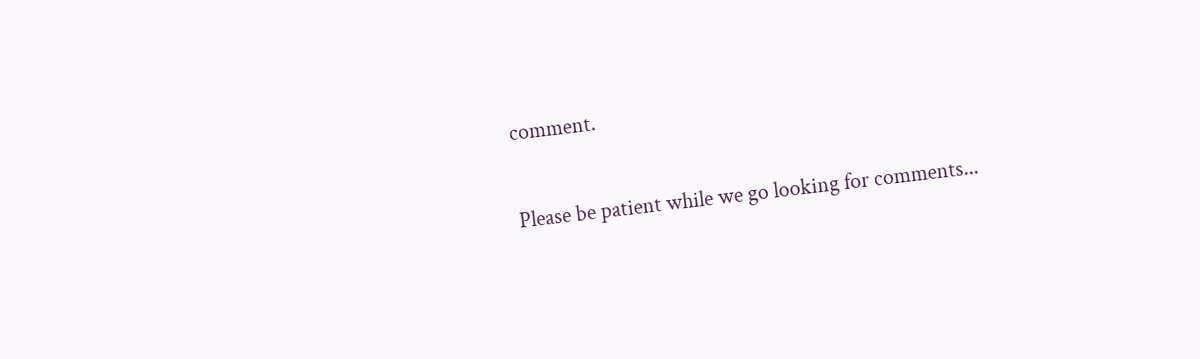comment.

Please be patient while we go looking for comments...